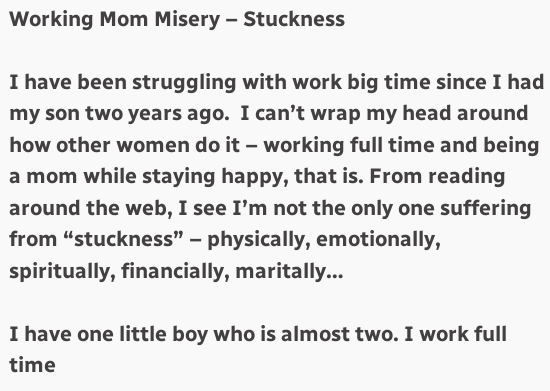Working Mom Misery – Stuckness

I have been struggling with work big time since I had my son two years ago.  I can’t wrap my head around how other women do it – working full time and being a mom while staying happy, that is. From reading around the web, I see I’m not the only one suffering from “stuckness” – physically, emotionally, spiritually, financially, maritally…

I have one little boy who is almost two. I work full time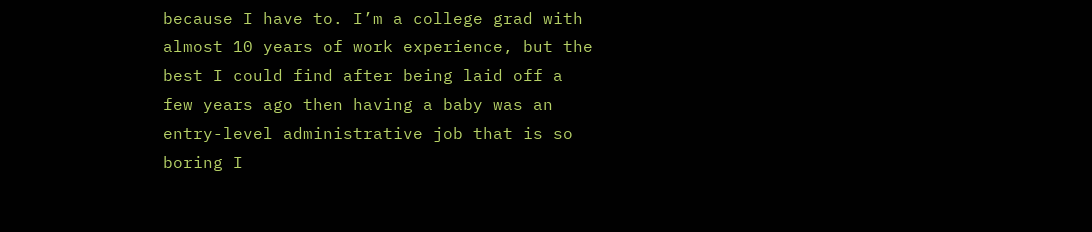because I have to. I’m a college grad with almost 10 years of work experience, but the best I could find after being laid off a few years ago then having a baby was an entry-level administrative job that is so boring I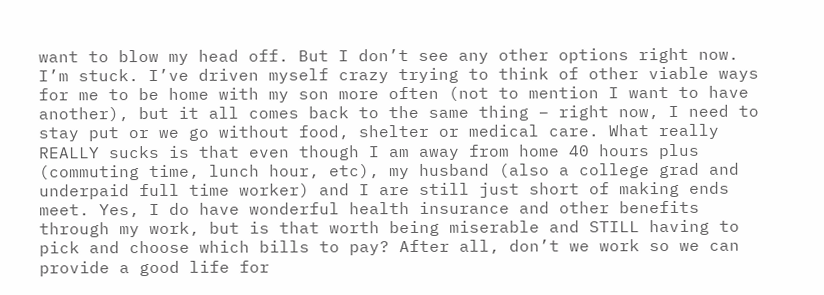want to blow my head off. But I don’t see any other options right now. I’m stuck. I’ve driven myself crazy trying to think of other viable ways for me to be home with my son more often (not to mention I want to have another), but it all comes back to the same thing – right now, I need to stay put or we go without food, shelter or medical care. What really REALLY sucks is that even though I am away from home 40 hours plus (commuting time, lunch hour, etc), my husband (also a college grad and underpaid full time worker) and I are still just short of making ends meet. Yes, I do have wonderful health insurance and other benefits through my work, but is that worth being miserable and STILL having to pick and choose which bills to pay? After all, don’t we work so we can provide a good life for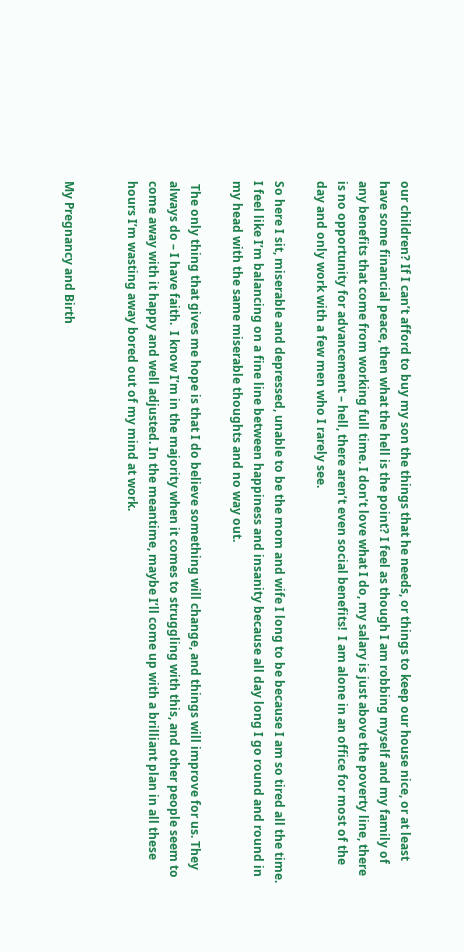our children? If I can’t afford to buy my son the things that he needs, or things to keep our house nice, or at least have some financial peace, then what the hell is the point? I feel as though I am robbing myself and my family of any benefits that come from working full time. I don’t love what I do, my salary is just above the poverty line, there is no opportunity for advancement – hell, there aren’t even social benefits!  I am alone in an office for most of the day and only work with a few men who I rarely see.

So here I sit, miserable and depressed, unable to be the mom and wife I long to be because I am so tired all the time.  I feel like I’m balancing on a fine line between happiness and insanity because all day long I go round and round in my head with the same miserable thoughts and no way out.

 The only thing that gives me hope is that I do believe something will change, and things will improve for us. They always do – I have faith.  I know I’m in the majority when it comes to struggling with this, and other people seem to come away with it happy and well adjusted. In the meantime, maybe I’ll come up with a brilliant plan in all these hours I’m wasting away bored out of my mind at work.


My Pregnancy and Birth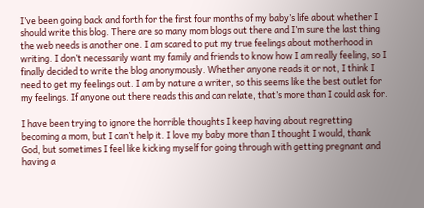I’ve been going back and forth for the first four months of my baby’s life about whether I should write this blog. There are so many mom blogs out there and I’m sure the last thing the web needs is another one. I am scared to put my true feelings about motherhood in writing. I don’t necessarily want my family and friends to know how I am really feeling, so I finally decided to write the blog anonymously. Whether anyone reads it or not, I think I need to get my feelings out. I am by nature a writer, so this seems like the best outlet for my feelings. If anyone out there reads this and can relate, that’s more than I could ask for.

I have been trying to ignore the horrible thoughts I keep having about regretting becoming a mom, but I can’t help it. I love my baby more than I thought I would, thank God, but sometimes I feel like kicking myself for going through with getting pregnant and having a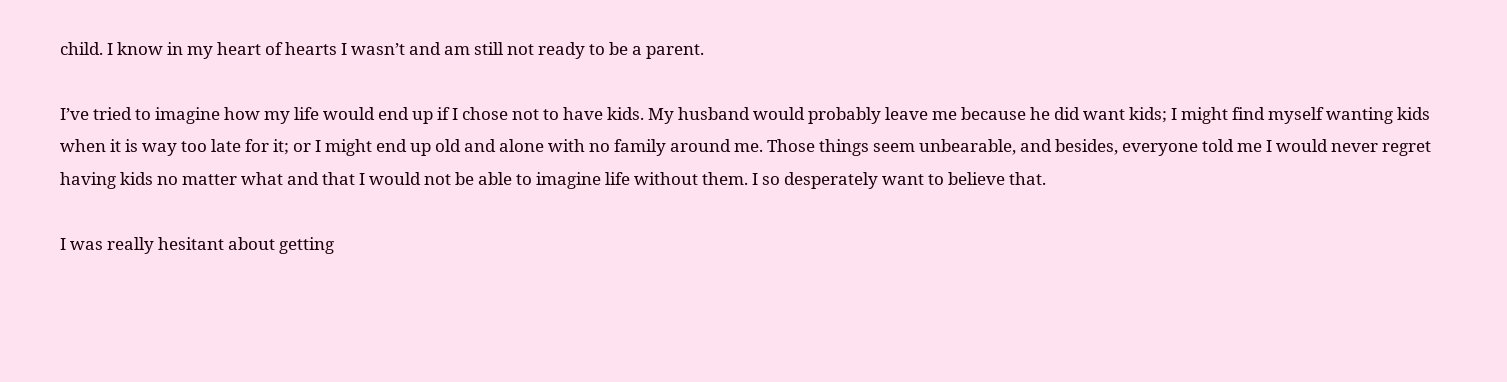child. I know in my heart of hearts I wasn’t and am still not ready to be a parent.

I’ve tried to imagine how my life would end up if I chose not to have kids. My husband would probably leave me because he did want kids; I might find myself wanting kids when it is way too late for it; or I might end up old and alone with no family around me. Those things seem unbearable, and besides, everyone told me I would never regret having kids no matter what and that I would not be able to imagine life without them. I so desperately want to believe that.

I was really hesitant about getting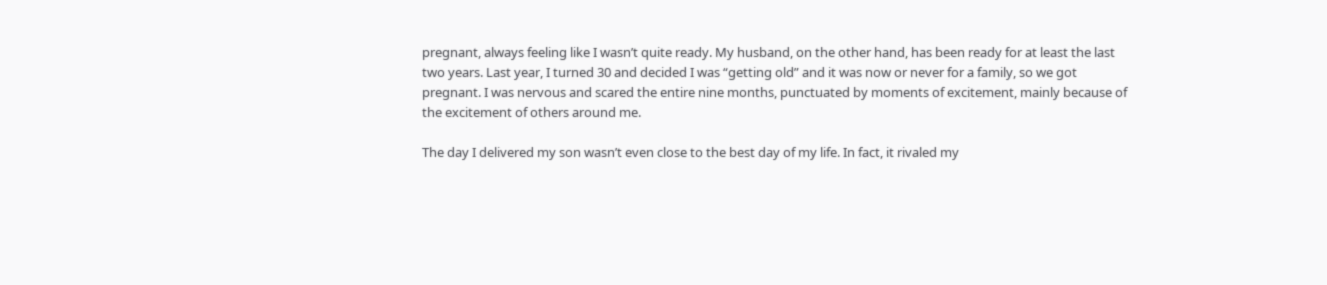pregnant, always feeling like I wasn’t quite ready. My husband, on the other hand, has been ready for at least the last two years. Last year, I turned 30 and decided I was “getting old” and it was now or never for a family, so we got pregnant. I was nervous and scared the entire nine months, punctuated by moments of excitement, mainly because of the excitement of others around me.

The day I delivered my son wasn’t even close to the best day of my life. In fact, it rivaled my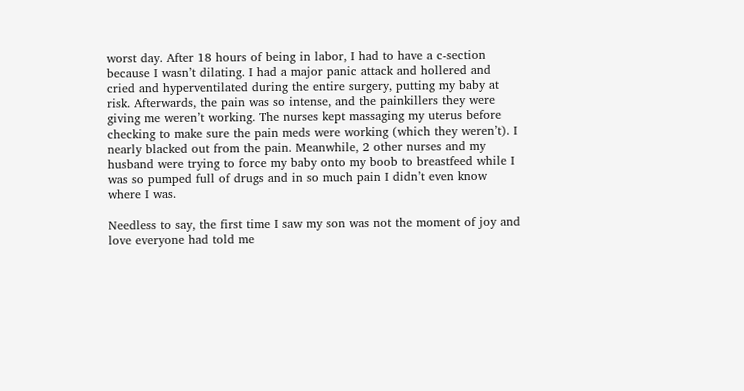worst day. After 18 hours of being in labor, I had to have a c-section because I wasn’t dilating. I had a major panic attack and hollered and cried and hyperventilated during the entire surgery, putting my baby at risk. Afterwards, the pain was so intense, and the painkillers they were giving me weren’t working. The nurses kept massaging my uterus before checking to make sure the pain meds were working (which they weren’t). I nearly blacked out from the pain. Meanwhile, 2 other nurses and my husband were trying to force my baby onto my boob to breastfeed while I was so pumped full of drugs and in so much pain I didn’t even know where I was.

Needless to say, the first time I saw my son was not the moment of joy and love everyone had told me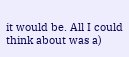it would be. All I could think about was a)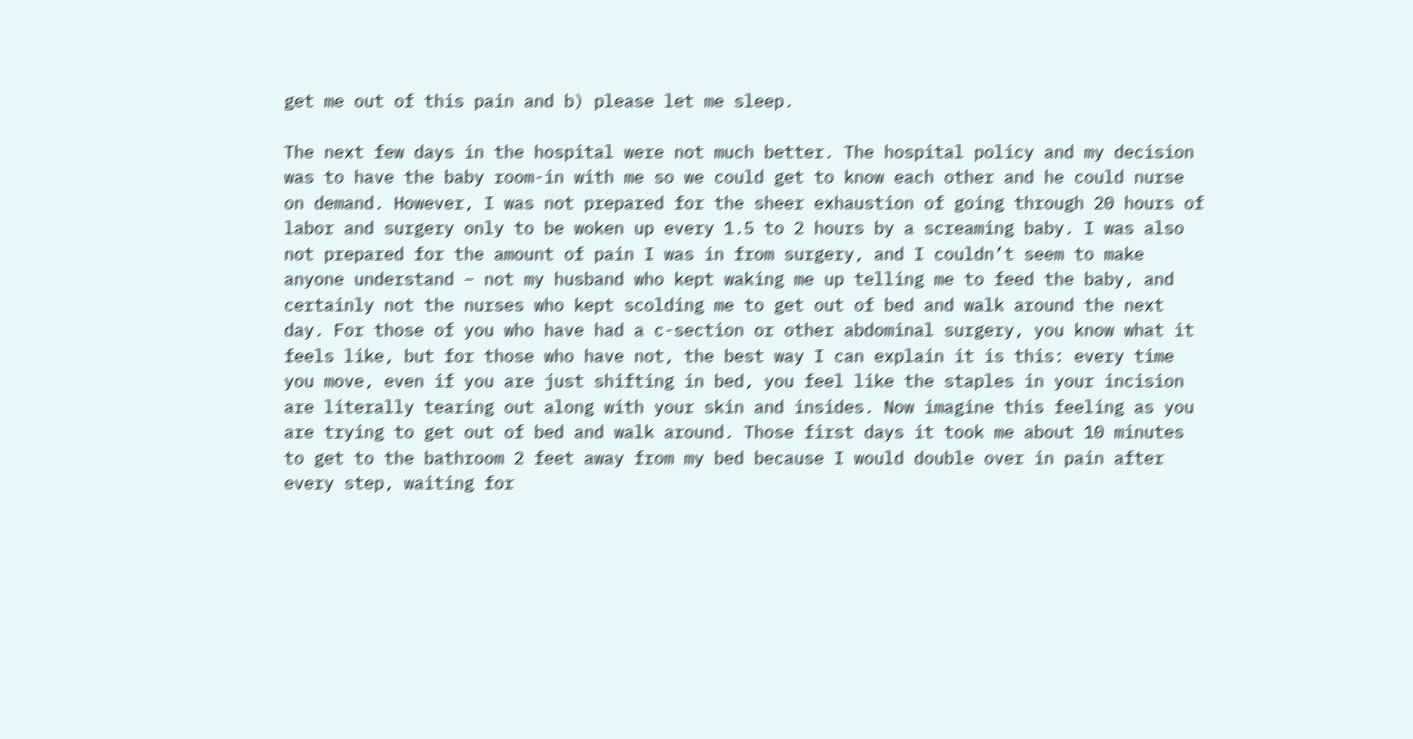get me out of this pain and b) please let me sleep.

The next few days in the hospital were not much better. The hospital policy and my decision was to have the baby room-in with me so we could get to know each other and he could nurse on demand. However, I was not prepared for the sheer exhaustion of going through 20 hours of labor and surgery only to be woken up every 1.5 to 2 hours by a screaming baby. I was also not prepared for the amount of pain I was in from surgery, and I couldn’t seem to make anyone understand – not my husband who kept waking me up telling me to feed the baby, and certainly not the nurses who kept scolding me to get out of bed and walk around the next day. For those of you who have had a c-section or other abdominal surgery, you know what it feels like, but for those who have not, the best way I can explain it is this: every time you move, even if you are just shifting in bed, you feel like the staples in your incision are literally tearing out along with your skin and insides. Now imagine this feeling as you are trying to get out of bed and walk around. Those first days it took me about 10 minutes to get to the bathroom 2 feet away from my bed because I would double over in pain after every step, waiting for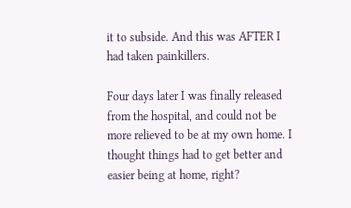it to subside. And this was AFTER I had taken painkillers.

Four days later I was finally released from the hospital, and could not be more relieved to be at my own home. I thought things had to get better and easier being at home, right?